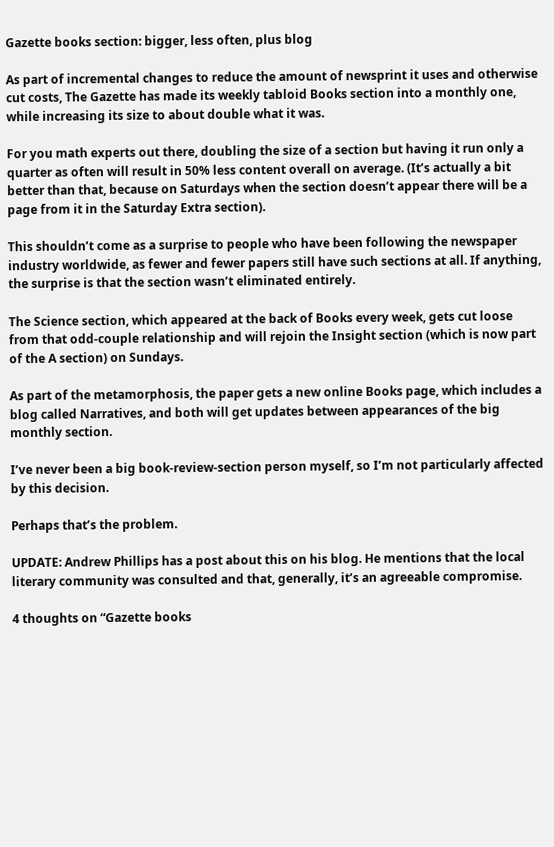Gazette books section: bigger, less often, plus blog

As part of incremental changes to reduce the amount of newsprint it uses and otherwise cut costs, The Gazette has made its weekly tabloid Books section into a monthly one, while increasing its size to about double what it was.

For you math experts out there, doubling the size of a section but having it run only a quarter as often will result in 50% less content overall on average. (It’s actually a bit better than that, because on Saturdays when the section doesn’t appear there will be a page from it in the Saturday Extra section).

This shouldn’t come as a surprise to people who have been following the newspaper industry worldwide, as fewer and fewer papers still have such sections at all. If anything, the surprise is that the section wasn’t eliminated entirely.

The Science section, which appeared at the back of Books every week, gets cut loose from that odd-couple relationship and will rejoin the Insight section (which is now part of the A section) on Sundays.

As part of the metamorphosis, the paper gets a new online Books page, which includes a blog called Narratives, and both will get updates between appearances of the big monthly section.

I’ve never been a big book-review-section person myself, so I’m not particularly affected by this decision.

Perhaps that’s the problem.

UPDATE: Andrew Phillips has a post about this on his blog. He mentions that the local literary community was consulted and that, generally, it’s an agreeable compromise.

4 thoughts on “Gazette books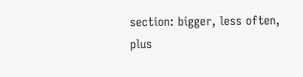section: bigger, less often, plus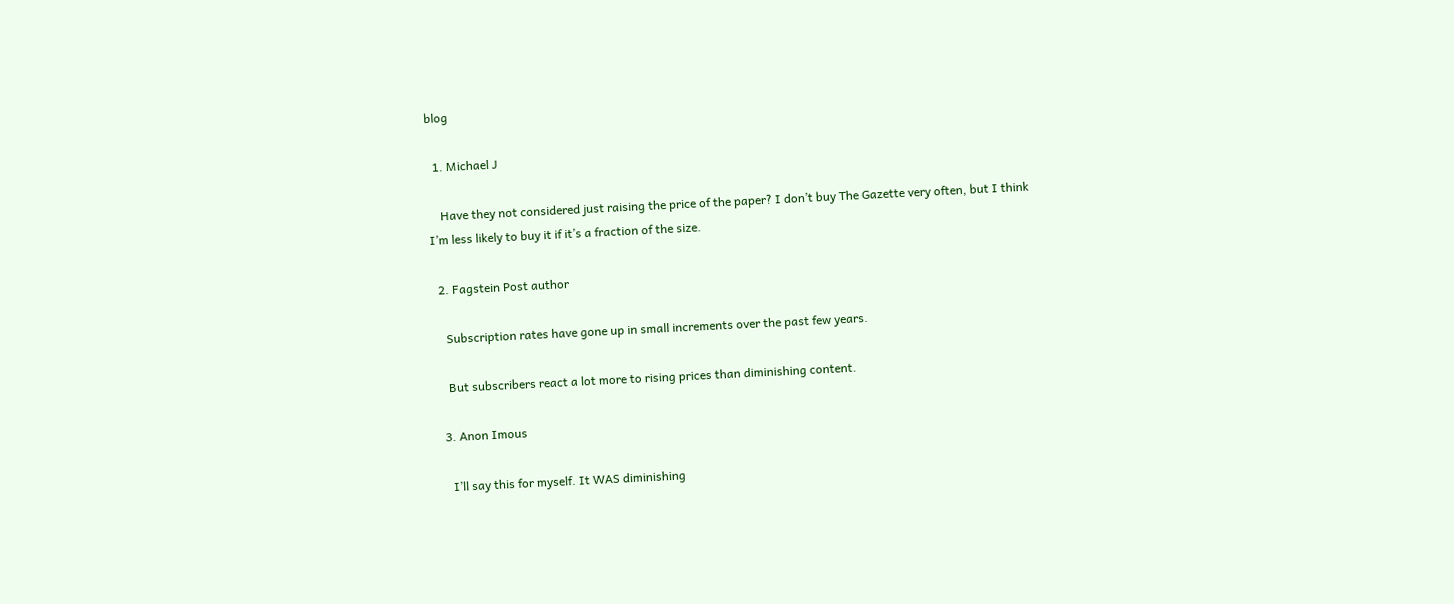blog

  1. Michael J

    Have they not considered just raising the price of the paper? I don’t buy The Gazette very often, but I think I’m less likely to buy it if it’s a fraction of the size.

  2. Fagstein Post author

    Subscription rates have gone up in small increments over the past few years.

    But subscribers react a lot more to rising prices than diminishing content.

  3. Anon Imous

    I’ll say this for myself. It WAS diminishing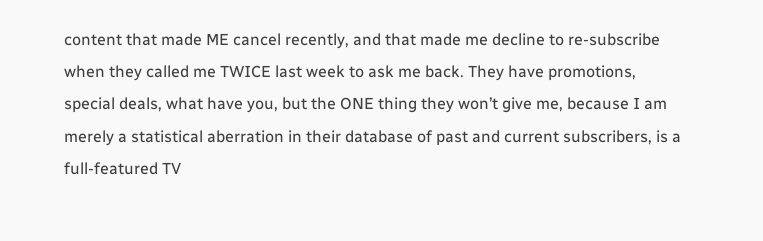content that made ME cancel recently, and that made me decline to re-subscribe when they called me TWICE last week to ask me back. They have promotions, special deals, what have you, but the ONE thing they won’t give me, because I am merely a statistical aberration in their database of past and current subscribers, is a full-featured TV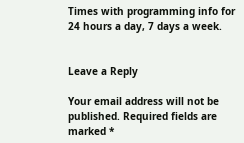Times with programming info for 24 hours a day, 7 days a week.


Leave a Reply

Your email address will not be published. Required fields are marked *